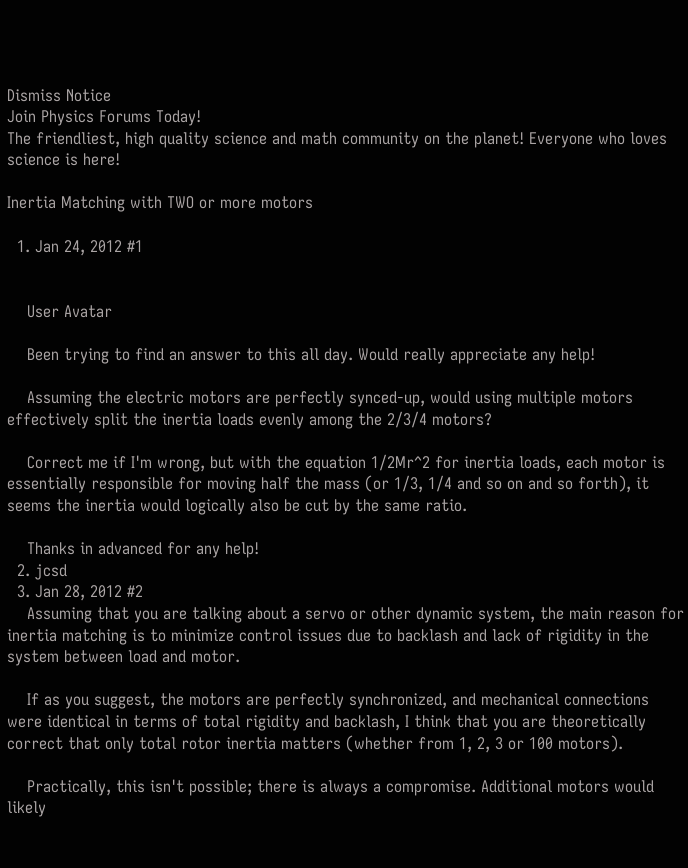Dismiss Notice
Join Physics Forums Today!
The friendliest, high quality science and math community on the planet! Everyone who loves science is here!

Inertia Matching with TWO or more motors

  1. Jan 24, 2012 #1


    User Avatar

    Been trying to find an answer to this all day. Would really appreciate any help!

    Assuming the electric motors are perfectly synced-up, would using multiple motors effectively split the inertia loads evenly among the 2/3/4 motors?

    Correct me if I'm wrong, but with the equation 1/2Mr^2 for inertia loads, each motor is essentially responsible for moving half the mass (or 1/3, 1/4 and so on and so forth), it seems the inertia would logically also be cut by the same ratio.

    Thanks in advanced for any help!
  2. jcsd
  3. Jan 28, 2012 #2
    Assuming that you are talking about a servo or other dynamic system, the main reason for inertia matching is to minimize control issues due to backlash and lack of rigidity in the system between load and motor.

    If as you suggest, the motors are perfectly synchronized, and mechanical connections were identical in terms of total rigidity and backlash, I think that you are theoretically correct that only total rotor inertia matters (whether from 1, 2, 3 or 100 motors).

    Practically, this isn't possible; there is always a compromise. Additional motors would likely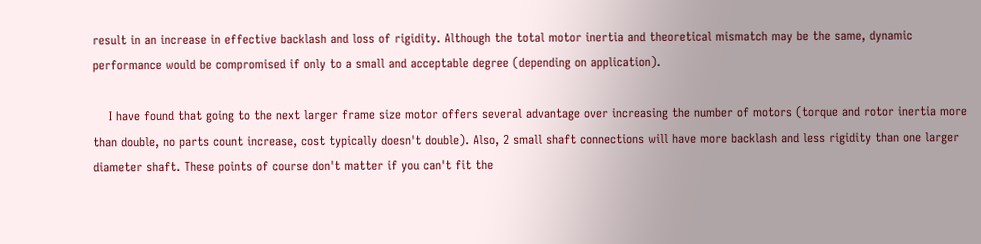result in an increase in effective backlash and loss of rigidity. Although the total motor inertia and theoretical mismatch may be the same, dynamic performance would be compromised if only to a small and acceptable degree (depending on application).

    I have found that going to the next larger frame size motor offers several advantage over increasing the number of motors (torque and rotor inertia more than double, no parts count increase, cost typically doesn't double). Also, 2 small shaft connections will have more backlash and less rigidity than one larger diameter shaft. These points of course don't matter if you can't fit the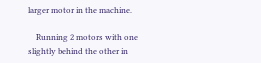larger motor in the machine.

    Running 2 motors with one slightly behind the other in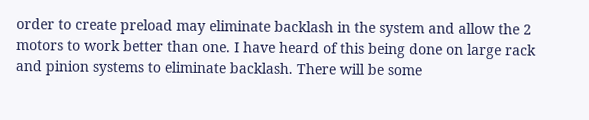order to create preload may eliminate backlash in the system and allow the 2 motors to work better than one. I have heard of this being done on large rack and pinion systems to eliminate backlash. There will be some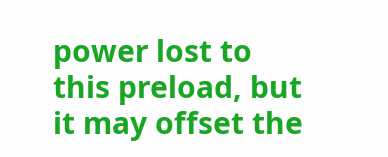power lost to this preload, but it may offset the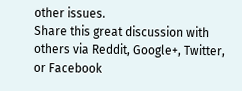other issues.
Share this great discussion with others via Reddit, Google+, Twitter, or Facebook